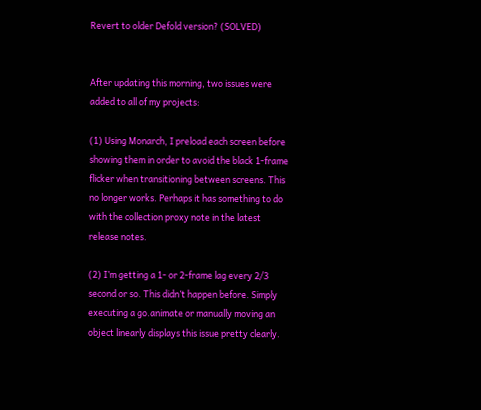Revert to older Defold version? (SOLVED)


After updating this morning, two issues were added to all of my projects:

(1) Using Monarch, I preload each screen before showing them in order to avoid the black 1-frame flicker when transitioning between screens. This no longer works. Perhaps it has something to do with the collection proxy note in the latest release notes.

(2) I’m getting a 1- or 2-frame lag every 2/3 second or so. This didn’t happen before. Simply executing a go.animate or manually moving an object linearly displays this issue pretty clearly.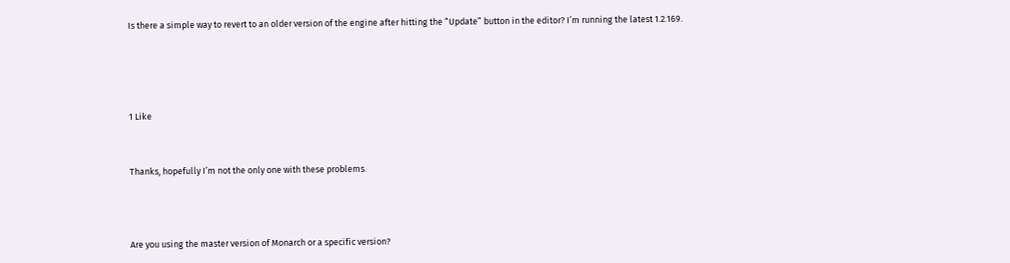Is there a simple way to revert to an older version of the engine after hitting the “Update” button in the editor? I’m running the latest 1.2.169.




1 Like


Thanks, hopefully I’m not the only one with these problems.



Are you using the master version of Monarch or a specific version?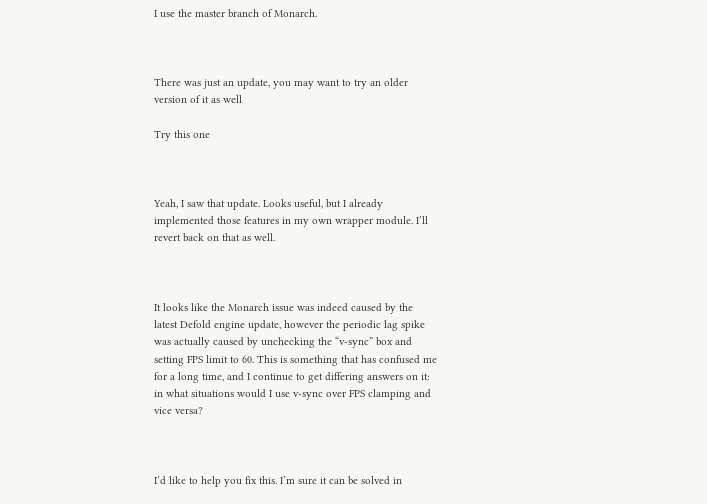I use the master branch of Monarch.



There was just an update, you may want to try an older version of it as well

Try this one



Yeah, I saw that update. Looks useful, but I already implemented those features in my own wrapper module. I’ll revert back on that as well.



It looks like the Monarch issue was indeed caused by the latest Defold engine update, however the periodic lag spike was actually caused by unchecking the “v-sync” box and setting FPS limit to 60. This is something that has confused me for a long time, and I continue to get differing answers on it: in what situations would I use v-sync over FPS clamping and vice versa?



I’d like to help you fix this. I’m sure it can be solved in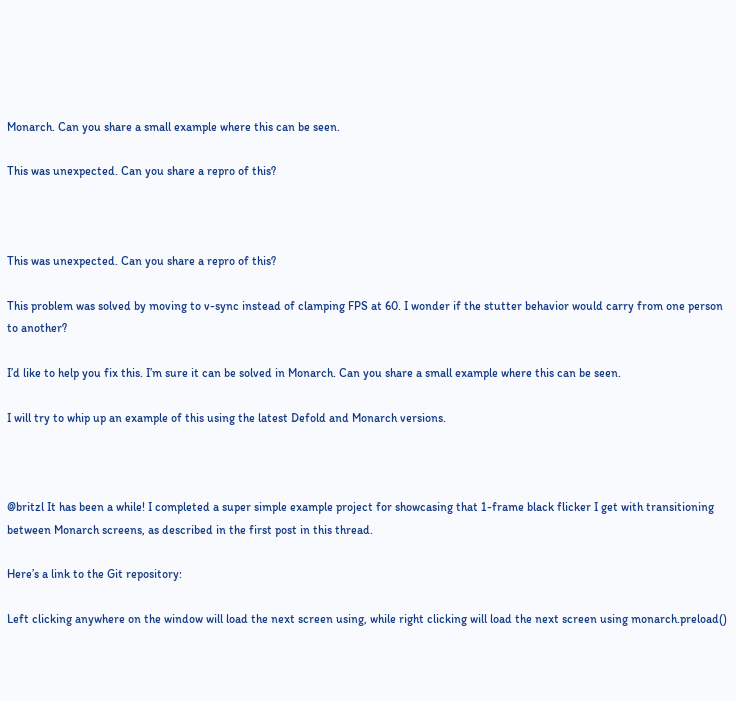Monarch. Can you share a small example where this can be seen.

This was unexpected. Can you share a repro of this?



This was unexpected. Can you share a repro of this?

This problem was solved by moving to v-sync instead of clamping FPS at 60. I wonder if the stutter behavior would carry from one person to another?

I’d like to help you fix this. I’m sure it can be solved in Monarch. Can you share a small example where this can be seen.

I will try to whip up an example of this using the latest Defold and Monarch versions.



@britzl It has been a while! I completed a super simple example project for showcasing that 1-frame black flicker I get with transitioning between Monarch screens, as described in the first post in this thread.

Here’s a link to the Git repository:

Left clicking anywhere on the window will load the next screen using, while right clicking will load the next screen using monarch.preload()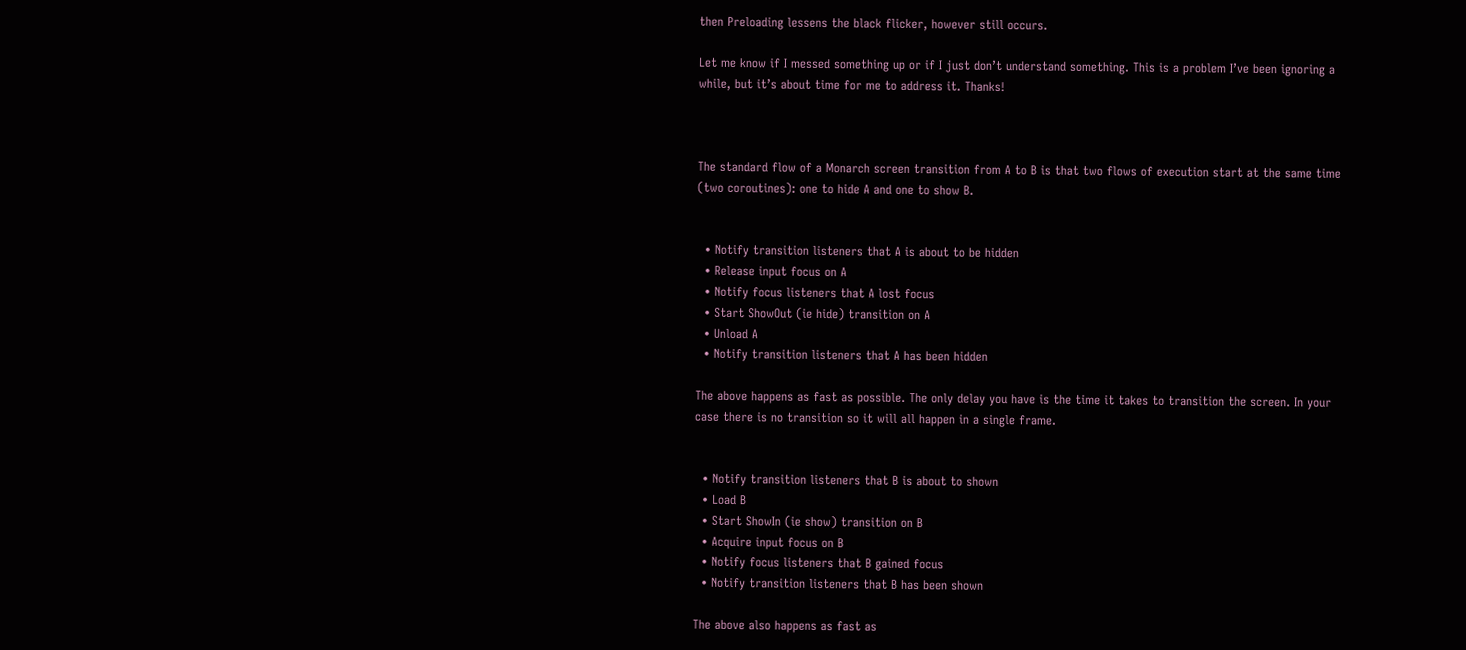then Preloading lessens the black flicker, however still occurs.

Let me know if I messed something up or if I just don’t understand something. This is a problem I’ve been ignoring a while, but it’s about time for me to address it. Thanks!



The standard flow of a Monarch screen transition from A to B is that two flows of execution start at the same time (two coroutines): one to hide A and one to show B.


  • Notify transition listeners that A is about to be hidden
  • Release input focus on A
  • Notify focus listeners that A lost focus
  • Start ShowOut (ie hide) transition on A
  • Unload A
  • Notify transition listeners that A has been hidden

The above happens as fast as possible. The only delay you have is the time it takes to transition the screen. In your case there is no transition so it will all happen in a single frame.


  • Notify transition listeners that B is about to shown
  • Load B
  • Start ShowIn (ie show) transition on B
  • Acquire input focus on B
  • Notify focus listeners that B gained focus
  • Notify transition listeners that B has been shown

The above also happens as fast as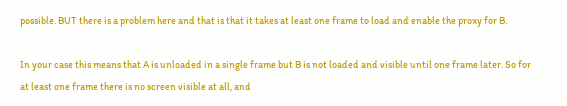possible. BUT there is a problem here and that is that it takes at least one frame to load and enable the proxy for B.

In your case this means that A is unloaded in a single frame but B is not loaded and visible until one frame later. So for at least one frame there is no screen visible at all, and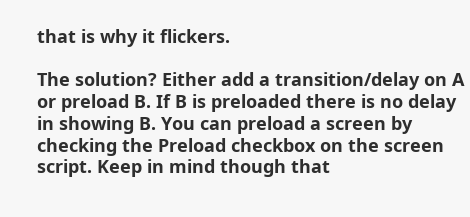that is why it flickers.

The solution? Either add a transition/delay on A or preload B. If B is preloaded there is no delay in showing B. You can preload a screen by checking the Preload checkbox on the screen script. Keep in mind though that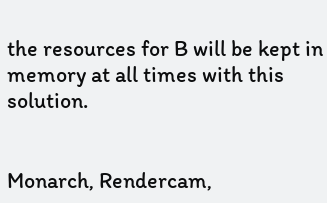the resources for B will be kept in memory at all times with this solution.


Monarch, Rendercam,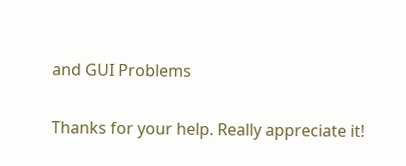and GUI Problems

Thanks for your help. Really appreciate it!